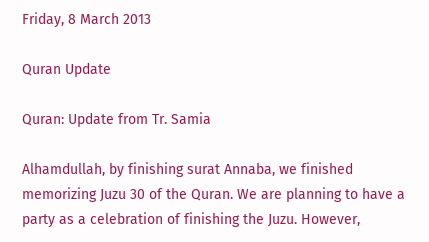Friday, 8 March 2013

Quran Update

Quran: Update from Tr. Samia

Alhamdullah, by finishing surat Annaba, we finished memorizing Juzu 30 of the Quran. We are planning to have a party as a celebration of finishing the Juzu. However,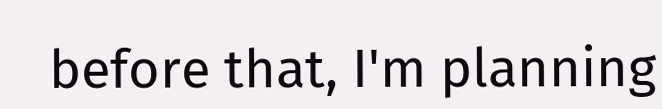before that, I'm planning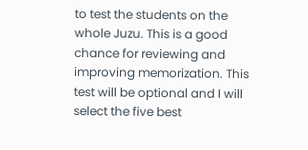to test the students on the whole Juzu. This is a good chance for reviewing and improving memorization. This test will be optional and I will select the five best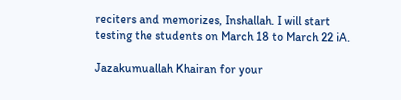reciters and memorizes, Inshallah. I will start testing the students on March 18 to March 22 iA.

Jazakumuallah Khairan for your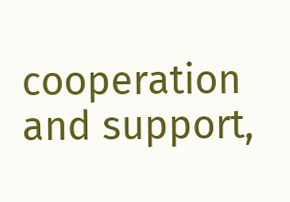cooperation and support,